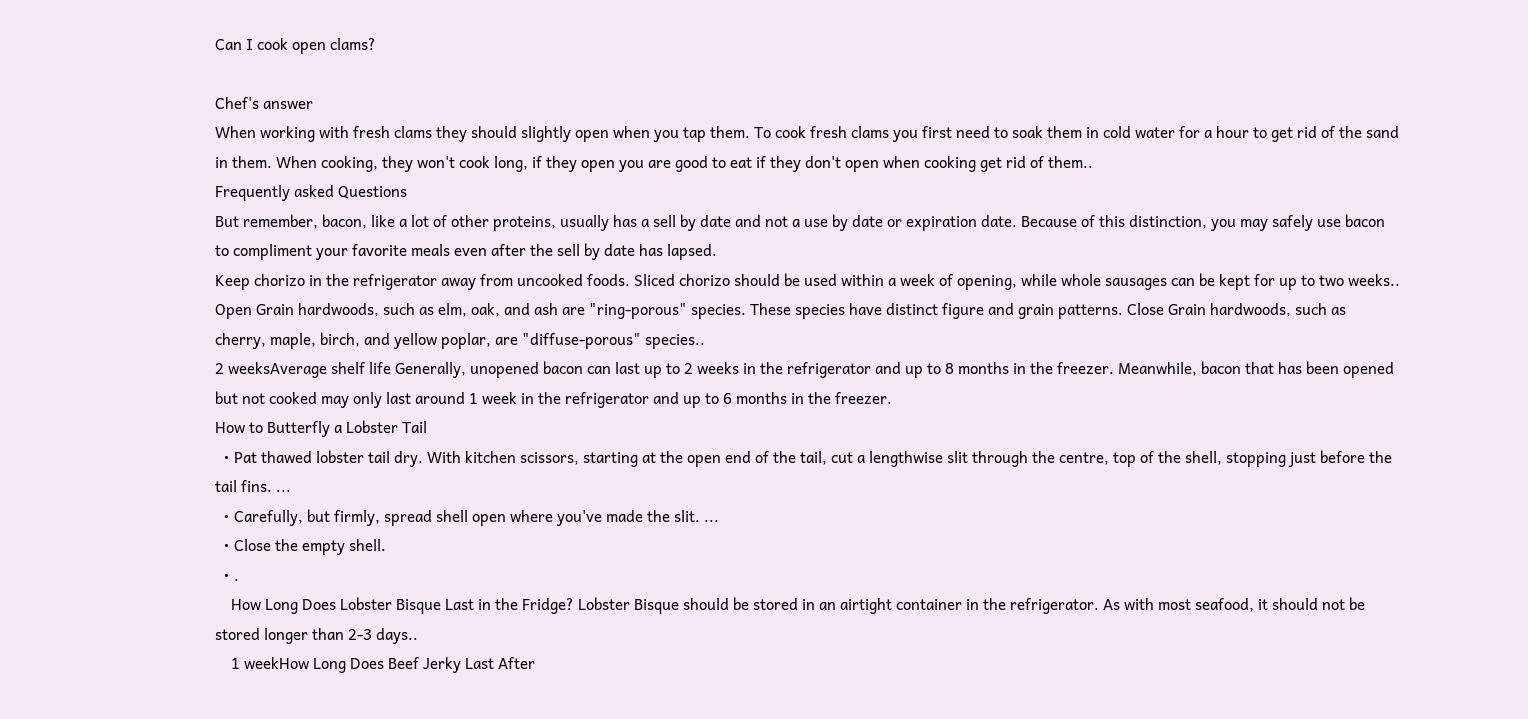Can I cook open clams?

Chef's answer
When working with fresh clams they should slightly open when you tap them. To cook fresh clams you first need to soak them in cold water for a hour to get rid of the sand in them. When cooking, they won't cook long, if they open you are good to eat if they don't open when cooking get rid of them..
Frequently asked Questions
But remember, bacon, like a lot of other proteins, usually has a sell by date and not a use by date or expiration date. Because of this distinction, you may safely use bacon to compliment your favorite meals even after the sell by date has lapsed.
Keep chorizo in the refrigerator away from uncooked foods. Sliced chorizo should be used within a week of opening, while whole sausages can be kept for up to two weeks..
Open Grain hardwoods, such as elm, oak, and ash are "ring-porous" species. These species have distinct figure and grain patterns. Close Grain hardwoods, such as cherry, maple, birch, and yellow poplar, are "diffuse-porous" species..
2 weeksAverage shelf life Generally, unopened bacon can last up to 2 weeks in the refrigerator and up to 8 months in the freezer. Meanwhile, bacon that has been opened but not cooked may only last around 1 week in the refrigerator and up to 6 months in the freezer.
How to Butterfly a Lobster Tail
  • Pat thawed lobster tail dry. With kitchen scissors, starting at the open end of the tail, cut a lengthwise slit through the centre, top of the shell, stopping just before the tail fins. ...
  • Carefully, but firmly, spread shell open where you've made the slit. ...
  • Close the empty shell.
  • .
    How Long Does Lobster Bisque Last in the Fridge? Lobster Bisque should be stored in an airtight container in the refrigerator. As with most seafood, it should not be stored longer than 2-3 days..
    1 weekHow Long Does Beef Jerky Last After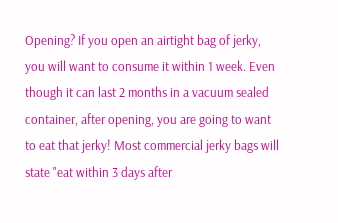Opening? If you open an airtight bag of jerky, you will want to consume it within 1 week. Even though it can last 2 months in a vacuum sealed container, after opening, you are going to want to eat that jerky! Most commercial jerky bags will state "eat within 3 days after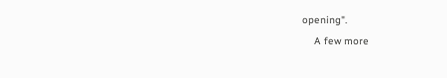opening".
    A few more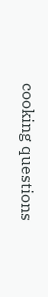cooking questions